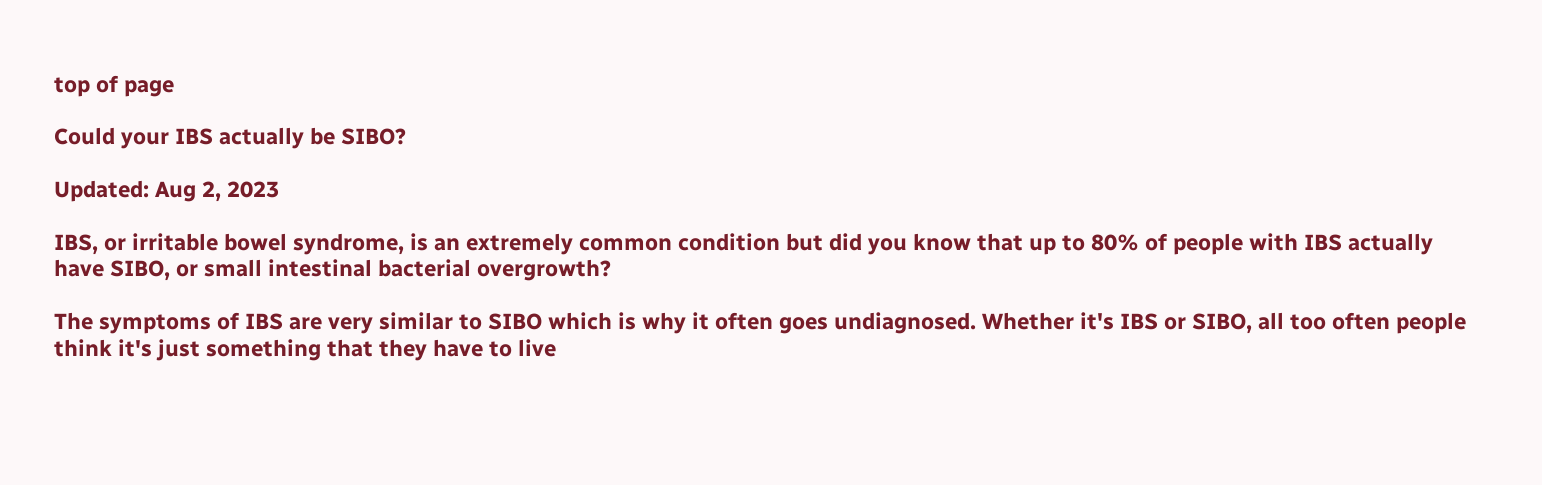top of page

Could your IBS actually be SIBO?

Updated: Aug 2, 2023

IBS, or irritable bowel syndrome, is an extremely common condition but did you know that up to 80% of people with IBS actually have SIBO, or small intestinal bacterial overgrowth?

The symptoms of IBS are very similar to SIBO which is why it often goes undiagnosed. Whether it's IBS or SIBO, all too often people think it's just something that they have to live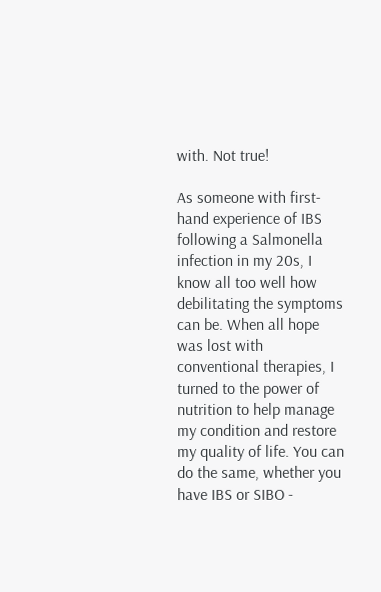with. Not true!

As someone with first-hand experience of IBS following a Salmonella infection in my 20s, I know all too well how debilitating the symptoms can be. When all hope was lost with conventional therapies, I turned to the power of nutrition to help manage my condition and restore my quality of life. You can do the same, whether you have IBS or SIBO -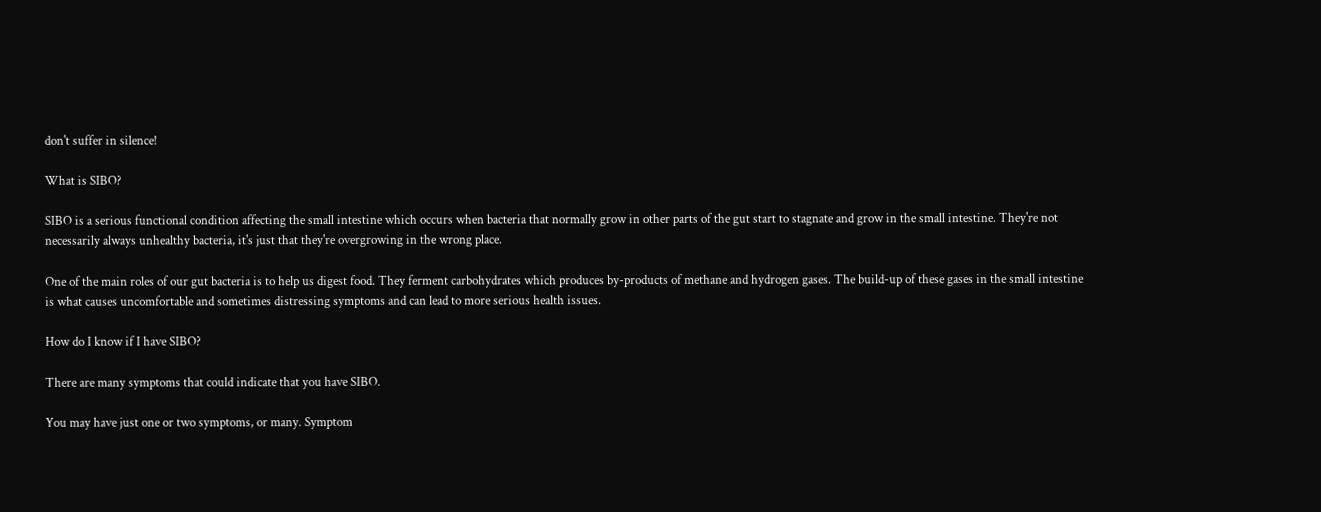don't suffer in silence!

What is SIBO?

SIBO is a serious functional condition affecting the small intestine which occurs when bacteria that normally grow in other parts of the gut start to stagnate and grow in the small intestine. They're not necessarily always unhealthy bacteria, it's just that they're overgrowing in the wrong place.

One of the main roles of our gut bacteria is to help us digest food. They ferment carbohydrates which produces by-products of methane and hydrogen gases. The build-up of these gases in the small intestine is what causes uncomfortable and sometimes distressing symptoms and can lead to more serious health issues.

How do I know if I have SIBO?

There are many symptoms that could indicate that you have SIBO.

You may have just one or two symptoms, or many. Symptom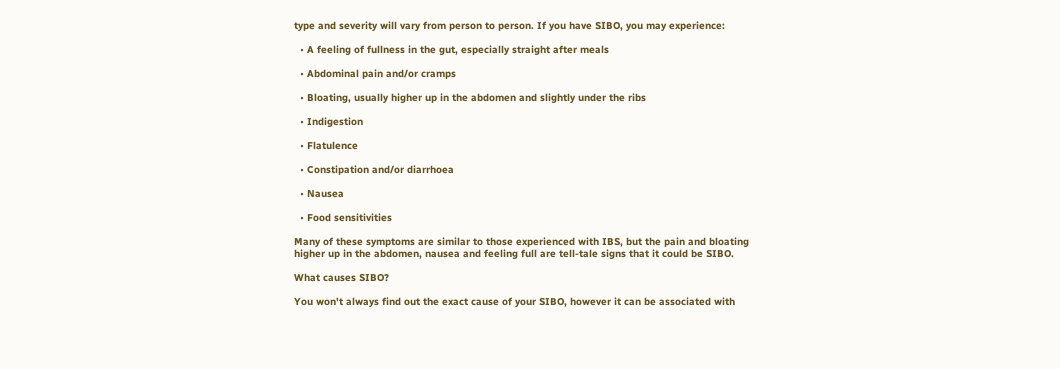type and severity will vary from person to person. If you have SIBO, you may experience:

  • A feeling of fullness in the gut, especially straight after meals

  • Abdominal pain and/or cramps

  • Bloating, usually higher up in the abdomen and slightly under the ribs

  • Indigestion

  • Flatulence

  • Constipation and/or diarrhoea

  • Nausea

  • Food sensitivities

Many of these symptoms are similar to those experienced with IBS, but the pain and bloating higher up in the abdomen, nausea and feeling full are tell-tale signs that it could be SIBO.

What causes SIBO?

You won't always find out the exact cause of your SIBO, however it can be associated with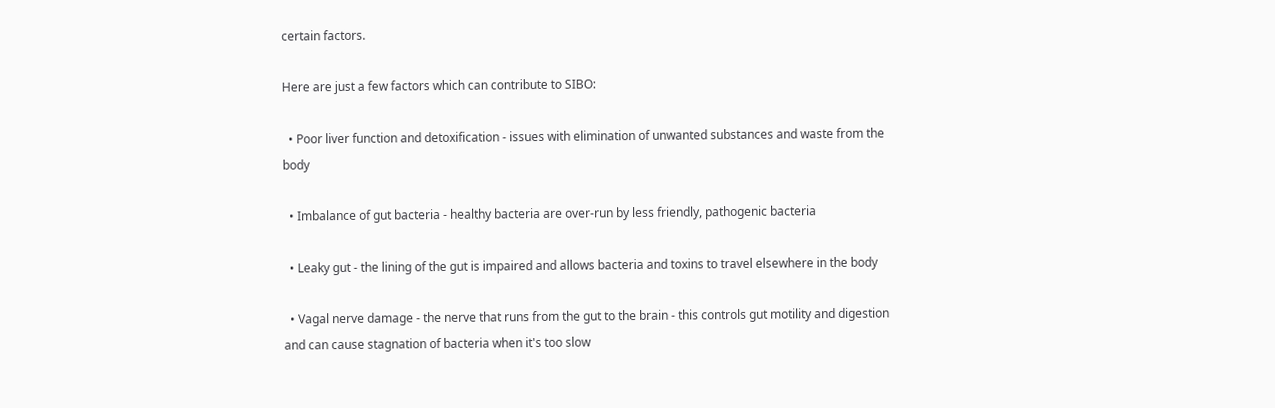certain factors.

Here are just a few factors which can contribute to SIBO:

  • Poor liver function and detoxification - issues with elimination of unwanted substances and waste from the body

  • Imbalance of gut bacteria - healthy bacteria are over-run by less friendly, pathogenic bacteria

  • Leaky gut - the lining of the gut is impaired and allows bacteria and toxins to travel elsewhere in the body

  • Vagal nerve damage - the nerve that runs from the gut to the brain - this controls gut motility and digestion and can cause stagnation of bacteria when it's too slow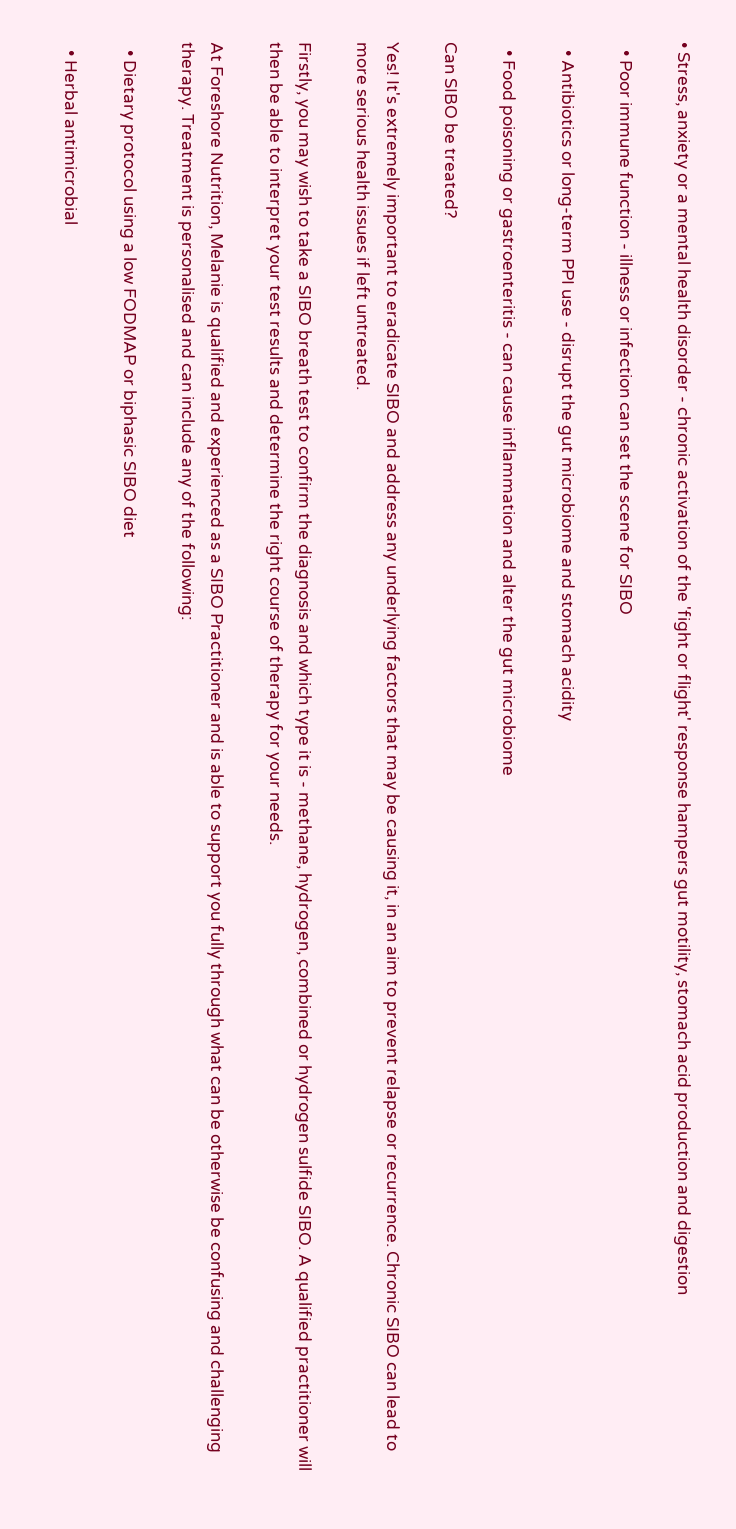• Stress, anxiety or a mental health disorder - chronic activation of the 'fight or flight' response hampers gut motility, stomach acid production and digestion

  • Poor immune function - illness or infection can set the scene for SIBO

  • Antibiotics or long-term PPI use - disrupt the gut microbiome and stomach acidity

  • Food poisoning or gastroenteritis - can cause inflammation and alter the gut microbiome

Can SIBO be treated?

Yes! It's extremely important to eradicate SIBO and address any underlying factors that may be causing it, in an aim to prevent relapse or recurrence. Chronic SIBO can lead to more serious health issues if left untreated.

Firstly, you may wish to take a SIBO breath test to confirm the diagnosis and which type it is - methane, hydrogen, combined or hydrogen sulfide SIBO. A qualified practitioner will then be able to interpret your test results and determine the right course of therapy for your needs.

At Foreshore Nutrition, Melanie is qualified and experienced as a SIBO Practitioner and is able to support you fully through what can be otherwise be confusing and challenging therapy. Treatment is personalised and can include any of the following:

  • Dietary protocol using a low FODMAP or biphasic SIBO diet

  • Herbal antimicrobial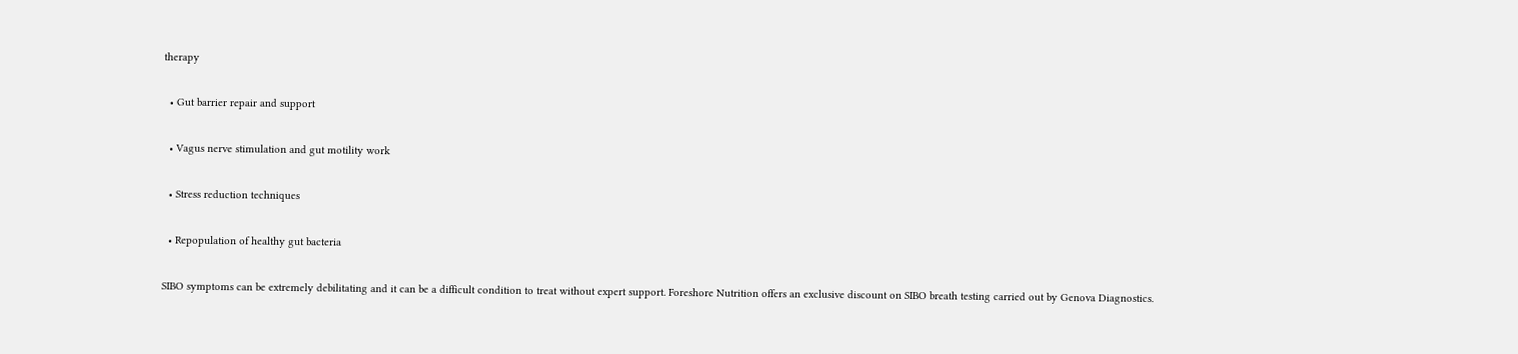therapy

  • Gut barrier repair and support

  • Vagus nerve stimulation and gut motility work

  • Stress reduction techniques

  • Repopulation of healthy gut bacteria

SIBO symptoms can be extremely debilitating and it can be a difficult condition to treat without expert support. Foreshore Nutrition offers an exclusive discount on SIBO breath testing carried out by Genova Diagnostics.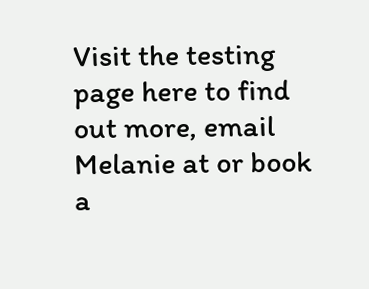Visit the testing page here to find out more, email Melanie at or book a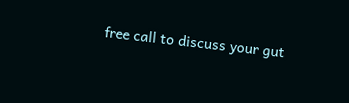free call to discuss your gut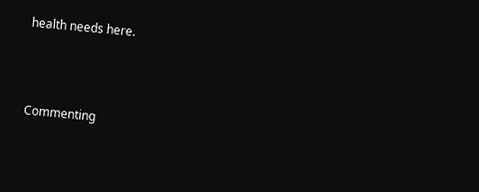health needs here.



Commenting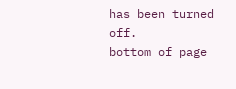has been turned off.
bottom of page